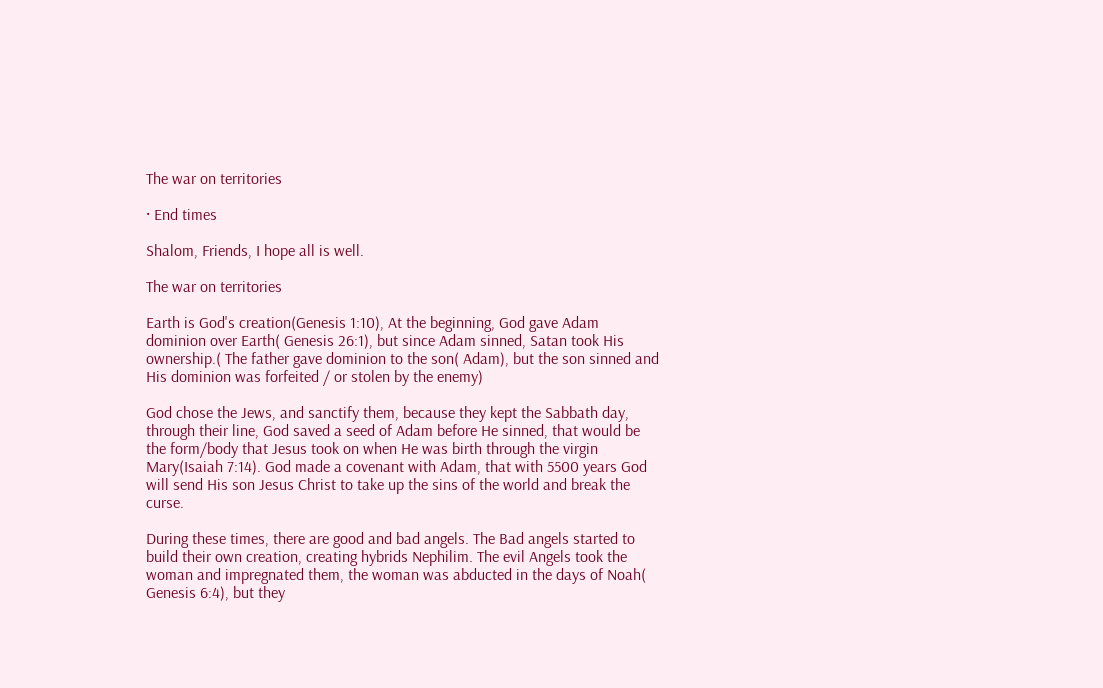The war on territories

· End times

Shalom, Friends, I hope all is well.

The war on territories

Earth is God's creation(Genesis 1:10), At the beginning, God gave Adam dominion over Earth( Genesis 26:1), but since Adam sinned, Satan took His ownership.( The father gave dominion to the son( Adam), but the son sinned and His dominion was forfeited / or stolen by the enemy)

God chose the Jews, and sanctify them, because they kept the Sabbath day, through their line, God saved a seed of Adam before He sinned, that would be the form/body that Jesus took on when He was birth through the virgin Mary(Isaiah 7:14). God made a covenant with Adam, that with 5500 years God will send His son Jesus Christ to take up the sins of the world and break the curse.

During these times, there are good and bad angels. The Bad angels started to build their own creation, creating hybrids Nephilim. The evil Angels took the woman and impregnated them, the woman was abducted in the days of Noah( Genesis 6:4), but they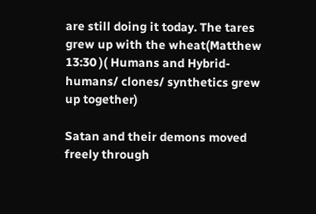are still doing it today. The tares grew up with the wheat(Matthew 13:30 )( Humans and Hybrid-humans/ clones/ synthetics grew up together)

Satan and their demons moved freely through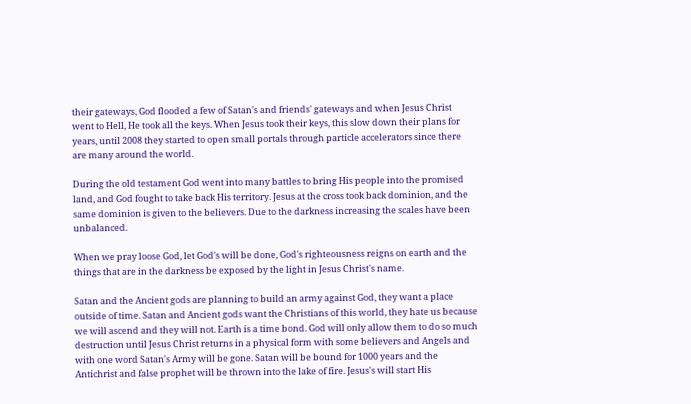their gateways, God flooded a few of Satan's and friends' gateways and when Jesus Christ went to Hell, He took all the keys. When Jesus took their keys, this slow down their plans for years, until 2008 they started to open small portals through particle accelerators since there are many around the world.

During the old testament God went into many battles to bring His people into the promised land, and God fought to take back His territory. Jesus at the cross took back dominion, and the same dominion is given to the believers. Due to the darkness increasing the scales have been unbalanced.

When we pray loose God, let God's will be done, God's righteousness reigns on earth and the things that are in the darkness be exposed by the light in Jesus Christ's name.

Satan and the Ancient gods are planning to build an army against God, they want a place outside of time. Satan and Ancient gods want the Christians of this world, they hate us because we will ascend and they will not. Earth is a time bond. God will only allow them to do so much destruction until Jesus Christ returns in a physical form with some believers and Angels and with one word Satan's Army will be gone. Satan will be bound for 1000 years and the Antichrist and false prophet will be thrown into the lake of fire. Jesus's will start His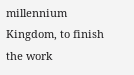millennium Kingdom, to finish the work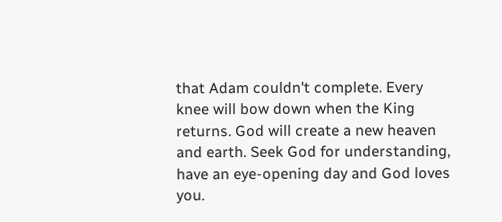that Adam couldn't complete. Every knee will bow down when the King returns. God will create a new heaven and earth. Seek God for understanding, have an eye-opening day and God loves you.